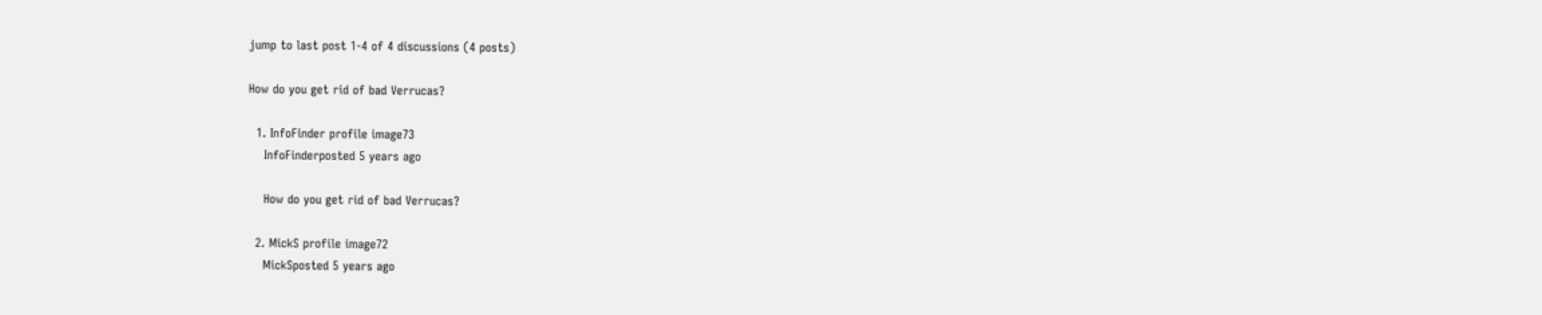jump to last post 1-4 of 4 discussions (4 posts)

How do you get rid of bad Verrucas?

  1. InfoFinder profile image73
    InfoFinderposted 5 years ago

    How do you get rid of bad Verrucas?

  2. MickS profile image72
    MickSposted 5 years ago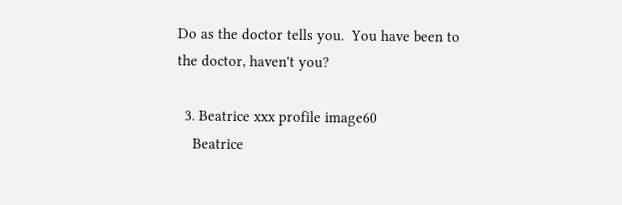Do as the doctor tells you.  You have been to the doctor, haven't you?

  3. Beatrice xxx profile image60
    Beatrice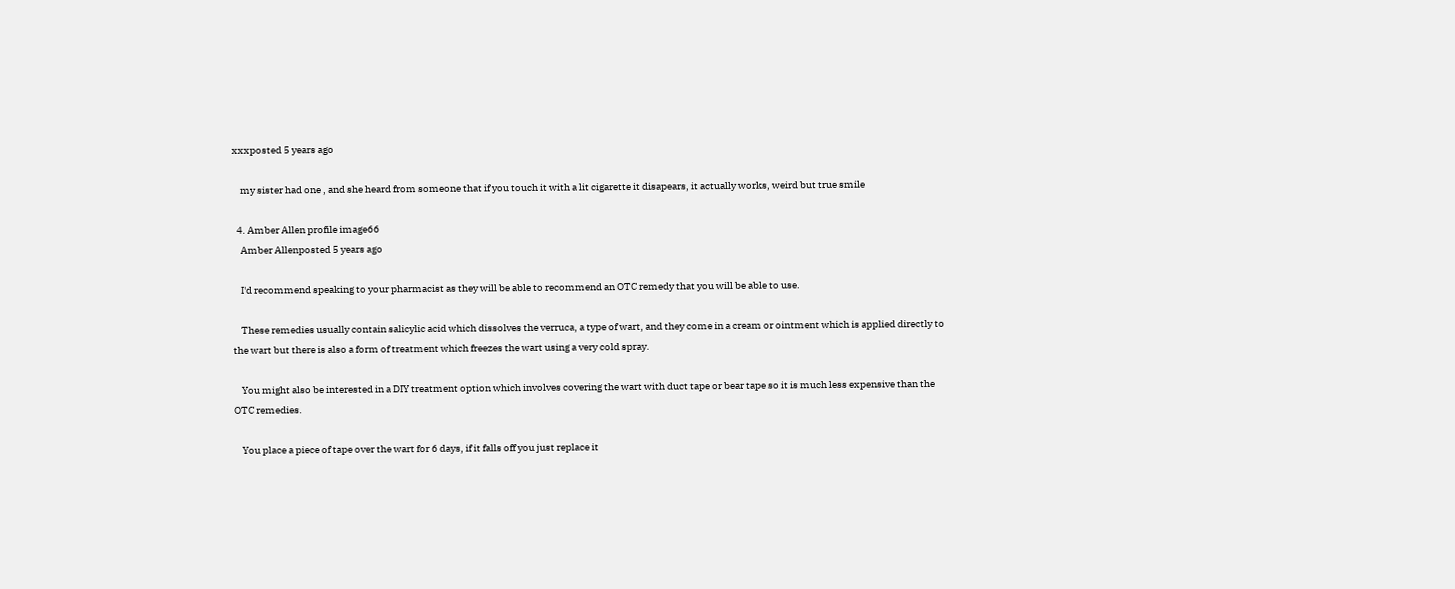xxxposted 5 years ago

    my sister had one , and she heard from someone that if you touch it with a lit cigarette it disapears, it actually works, weird but true smile

  4. Amber Allen profile image66
    Amber Allenposted 5 years ago

    I'd recommend speaking to your pharmacist as they will be able to recommend an OTC remedy that you will be able to use.

    These remedies usually contain salicylic acid which dissolves the verruca, a type of wart, and they come in a cream or ointment which is applied directly to the wart but there is also a form of treatment which freezes the wart using a very cold spray.

    You might also be interested in a DIY treatment option which involves covering the wart with duct tape or bear tape so it is much less expensive than the OTC remedies.

    You place a piece of tape over the wart for 6 days, if it falls off you just replace it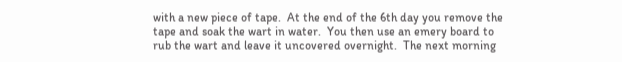with a new piece of tape.  At the end of the 6th day you remove the tape and soak the wart in water.  You then use an emery board to rub the wart and leave it uncovered overnight.  The next morning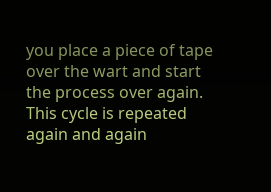you place a piece of tape over the wart and start the process over again.  This cycle is repeated again and again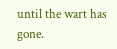until the wart has gone.